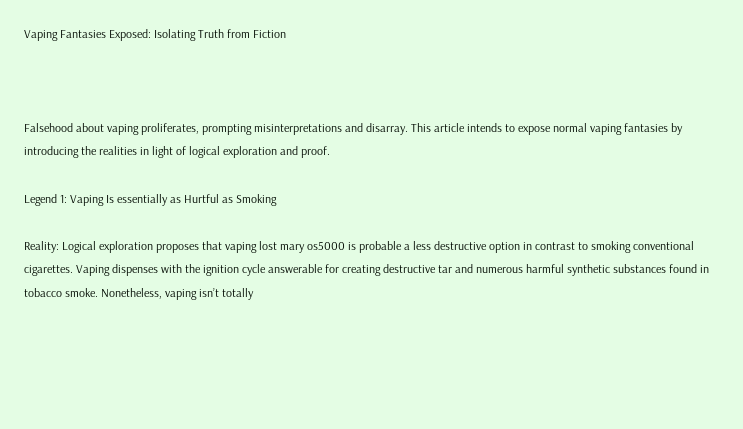Vaping Fantasies Exposed: Isolating Truth from Fiction



Falsehood about vaping proliferates, prompting misinterpretations and disarray. This article intends to expose normal vaping fantasies by introducing the realities in light of logical exploration and proof.

Legend 1: Vaping Is essentially as Hurtful as Smoking

Reality: Logical exploration proposes that vaping lost mary os5000 is probable a less destructive option in contrast to smoking conventional cigarettes. Vaping dispenses with the ignition cycle answerable for creating destructive tar and numerous harmful synthetic substances found in tobacco smoke. Nonetheless, vaping isn’t totally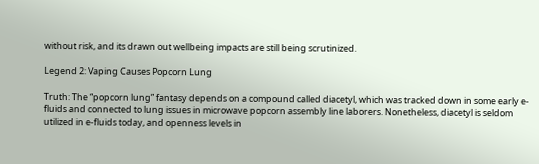without risk, and its drawn out wellbeing impacts are still being scrutinized.

Legend 2: Vaping Causes Popcorn Lung

Truth: The “popcorn lung” fantasy depends on a compound called diacetyl, which was tracked down in some early e-fluids and connected to lung issues in microwave popcorn assembly line laborers. Nonetheless, diacetyl is seldom utilized in e-fluids today, and openness levels in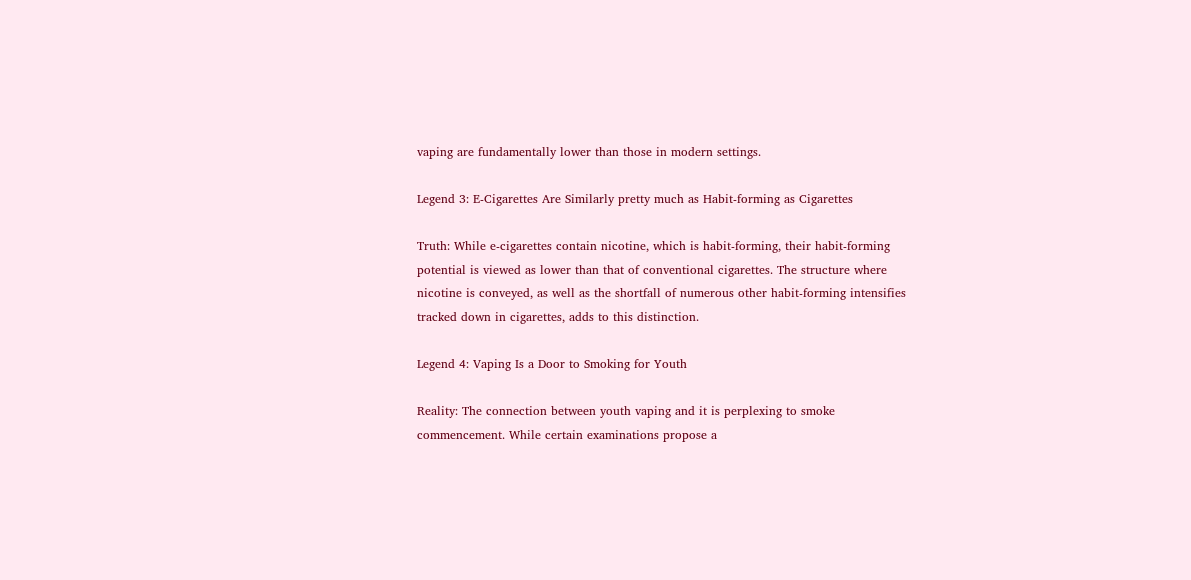vaping are fundamentally lower than those in modern settings.

Legend 3: E-Cigarettes Are Similarly pretty much as Habit-forming as Cigarettes

Truth: While e-cigarettes contain nicotine, which is habit-forming, their habit-forming potential is viewed as lower than that of conventional cigarettes. The structure where nicotine is conveyed, as well as the shortfall of numerous other habit-forming intensifies tracked down in cigarettes, adds to this distinction.

Legend 4: Vaping Is a Door to Smoking for Youth

Reality: The connection between youth vaping and it is perplexing to smoke commencement. While certain examinations propose a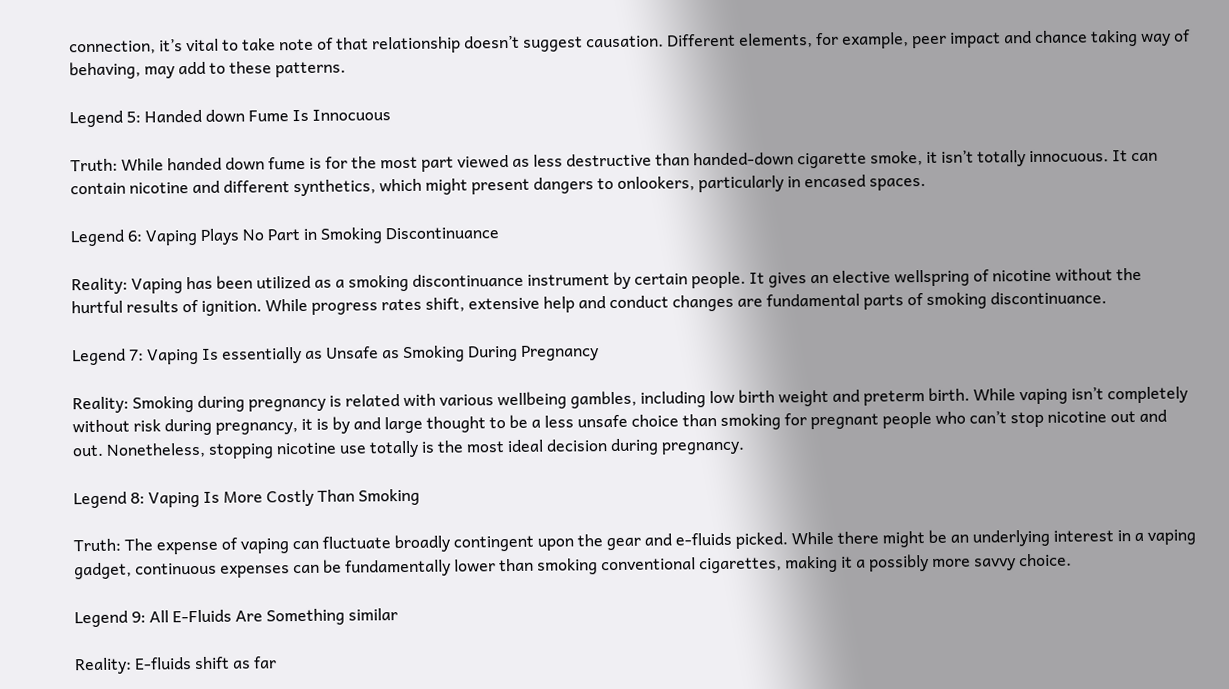connection, it’s vital to take note of that relationship doesn’t suggest causation. Different elements, for example, peer impact and chance taking way of behaving, may add to these patterns.

Legend 5: Handed down Fume Is Innocuous

Truth: While handed down fume is for the most part viewed as less destructive than handed-down cigarette smoke, it isn’t totally innocuous. It can contain nicotine and different synthetics, which might present dangers to onlookers, particularly in encased spaces.

Legend 6: Vaping Plays No Part in Smoking Discontinuance

Reality: Vaping has been utilized as a smoking discontinuance instrument by certain people. It gives an elective wellspring of nicotine without the hurtful results of ignition. While progress rates shift, extensive help and conduct changes are fundamental parts of smoking discontinuance.

Legend 7: Vaping Is essentially as Unsafe as Smoking During Pregnancy

Reality: Smoking during pregnancy is related with various wellbeing gambles, including low birth weight and preterm birth. While vaping isn’t completely without risk during pregnancy, it is by and large thought to be a less unsafe choice than smoking for pregnant people who can’t stop nicotine out and out. Nonetheless, stopping nicotine use totally is the most ideal decision during pregnancy.

Legend 8: Vaping Is More Costly Than Smoking

Truth: The expense of vaping can fluctuate broadly contingent upon the gear and e-fluids picked. While there might be an underlying interest in a vaping gadget, continuous expenses can be fundamentally lower than smoking conventional cigarettes, making it a possibly more savvy choice.

Legend 9: All E-Fluids Are Something similar

Reality: E-fluids shift as far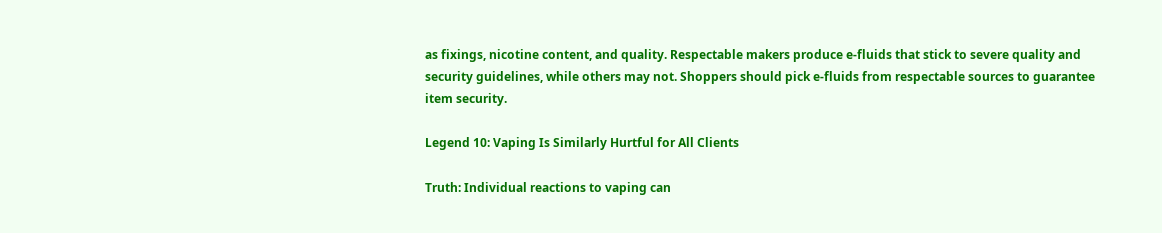as fixings, nicotine content, and quality. Respectable makers produce e-fluids that stick to severe quality and security guidelines, while others may not. Shoppers should pick e-fluids from respectable sources to guarantee item security.

Legend 10: Vaping Is Similarly Hurtful for All Clients

Truth: Individual reactions to vaping can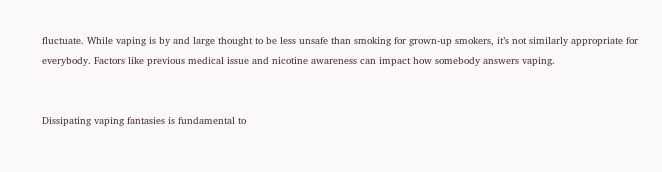fluctuate. While vaping is by and large thought to be less unsafe than smoking for grown-up smokers, it’s not similarly appropriate for everybody. Factors like previous medical issue and nicotine awareness can impact how somebody answers vaping.


Dissipating vaping fantasies is fundamental to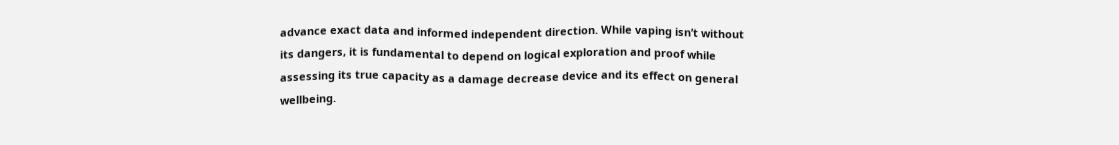advance exact data and informed independent direction. While vaping isn’t without its dangers, it is fundamental to depend on logical exploration and proof while assessing its true capacity as a damage decrease device and its effect on general wellbeing.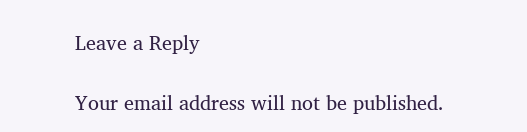Leave a Reply

Your email address will not be published.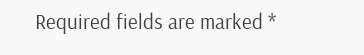Required fields are marked *